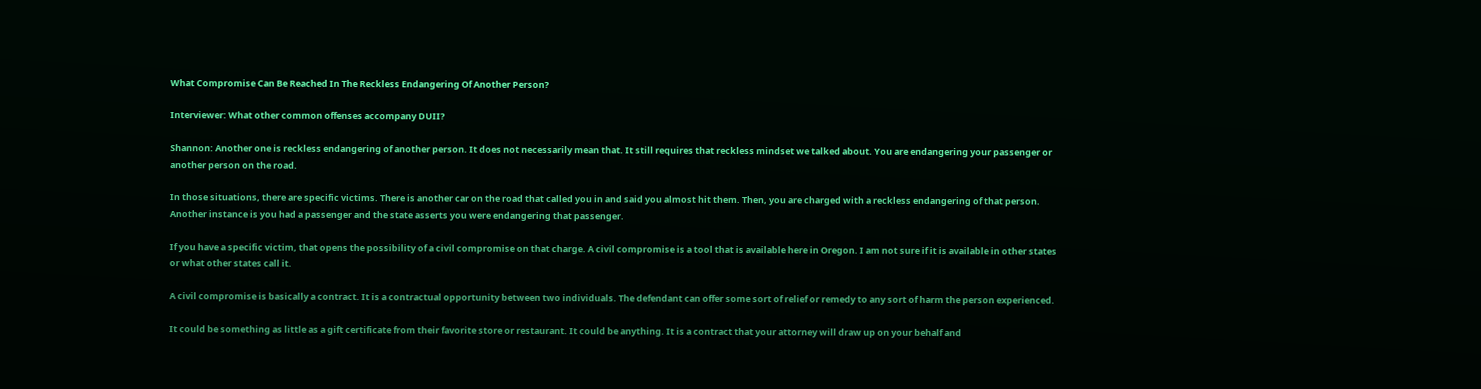What Compromise Can Be Reached In The Reckless Endangering Of Another Person?

Interviewer: What other common offenses accompany DUII?

Shannon: Another one is reckless endangering of another person. It does not necessarily mean that. It still requires that reckless mindset we talked about. You are endangering your passenger or another person on the road.

In those situations, there are specific victims. There is another car on the road that called you in and said you almost hit them. Then, you are charged with a reckless endangering of that person. Another instance is you had a passenger and the state asserts you were endangering that passenger.

If you have a specific victim, that opens the possibility of a civil compromise on that charge. A civil compromise is a tool that is available here in Oregon. I am not sure if it is available in other states or what other states call it.

A civil compromise is basically a contract. It is a contractual opportunity between two individuals. The defendant can offer some sort of relief or remedy to any sort of harm the person experienced.

It could be something as little as a gift certificate from their favorite store or restaurant. It could be anything. It is a contract that your attorney will draw up on your behalf and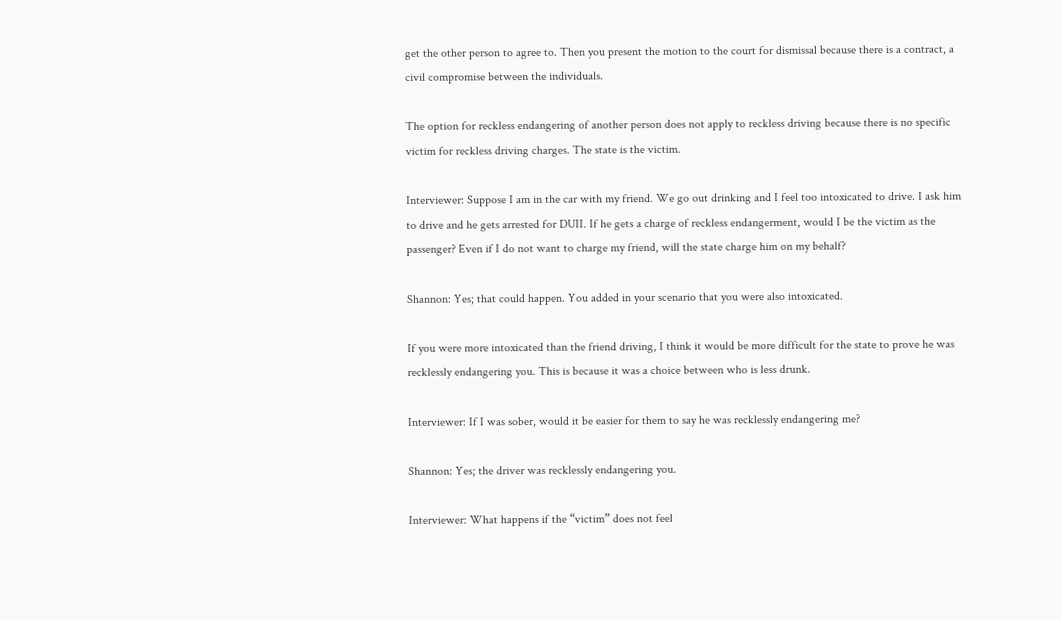get the other person to agree to. Then you present the motion to the court for dismissal because there is a contract, a civil compromise between the individuals.

The option for reckless endangering of another person does not apply to reckless driving because there is no specific victim for reckless driving charges. The state is the victim.

Interviewer: Suppose I am in the car with my friend. We go out drinking and I feel too intoxicated to drive. I ask him to drive and he gets arrested for DUII. If he gets a charge of reckless endangerment, would I be the victim as the passenger? Even if I do not want to charge my friend, will the state charge him on my behalf?

Shannon: Yes; that could happen. You added in your scenario that you were also intoxicated.

If you were more intoxicated than the friend driving, I think it would be more difficult for the state to prove he was recklessly endangering you. This is because it was a choice between who is less drunk.

Interviewer: If I was sober, would it be easier for them to say he was recklessly endangering me?

Shannon: Yes; the driver was recklessly endangering you.

Interviewer: What happens if the “victim” does not feel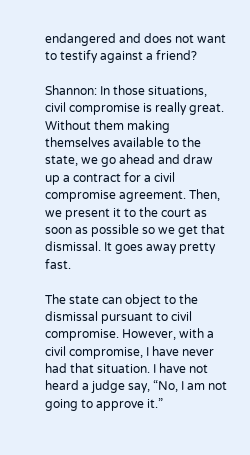endangered and does not want to testify against a friend?

Shannon: In those situations, civil compromise is really great. Without them making themselves available to the state, we go ahead and draw up a contract for a civil compromise agreement. Then, we present it to the court as soon as possible so we get that dismissal. It goes away pretty fast.

The state can object to the dismissal pursuant to civil compromise. However, with a civil compromise, I have never had that situation. I have not heard a judge say, “No, I am not going to approve it.”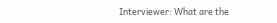Interviewer: What are the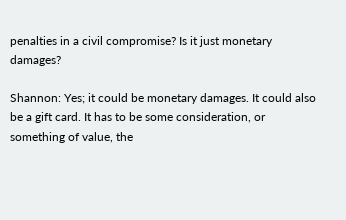penalties in a civil compromise? Is it just monetary damages?

Shannon: Yes; it could be monetary damages. It could also be a gift card. It has to be some consideration, or something of value, the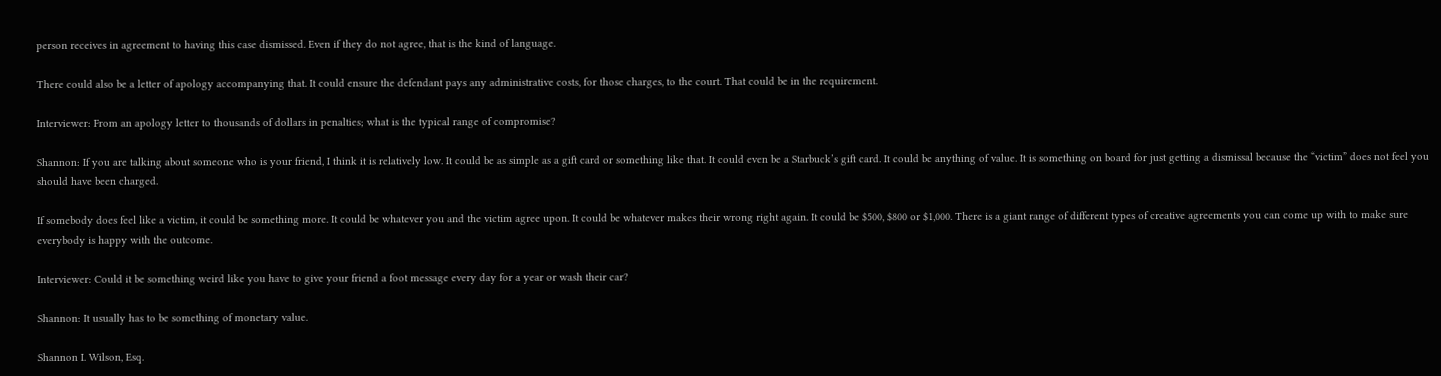person receives in agreement to having this case dismissed. Even if they do not agree, that is the kind of language.

There could also be a letter of apology accompanying that. It could ensure the defendant pays any administrative costs, for those charges, to the court. That could be in the requirement.

Interviewer: From an apology letter to thousands of dollars in penalties; what is the typical range of compromise?

Shannon: If you are talking about someone who is your friend, I think it is relatively low. It could be as simple as a gift card or something like that. It could even be a Starbuck’s gift card. It could be anything of value. It is something on board for just getting a dismissal because the “victim” does not feel you should have been charged.

If somebody does feel like a victim, it could be something more. It could be whatever you and the victim agree upon. It could be whatever makes their wrong right again. It could be $500, $800 or $1,000. There is a giant range of different types of creative agreements you can come up with to make sure everybody is happy with the outcome.

Interviewer: Could it be something weird like you have to give your friend a foot message every day for a year or wash their car?

Shannon: It usually has to be something of monetary value.

Shannon I. Wilson, Esq.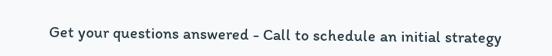Get your questions answered - Call to schedule an initial strategy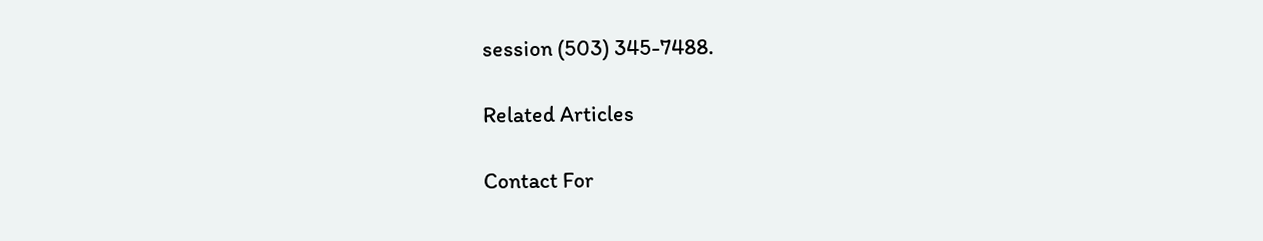session (503) 345-7488.

Related Articles

Contact For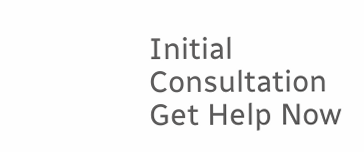Initial Consultation Get Help Now